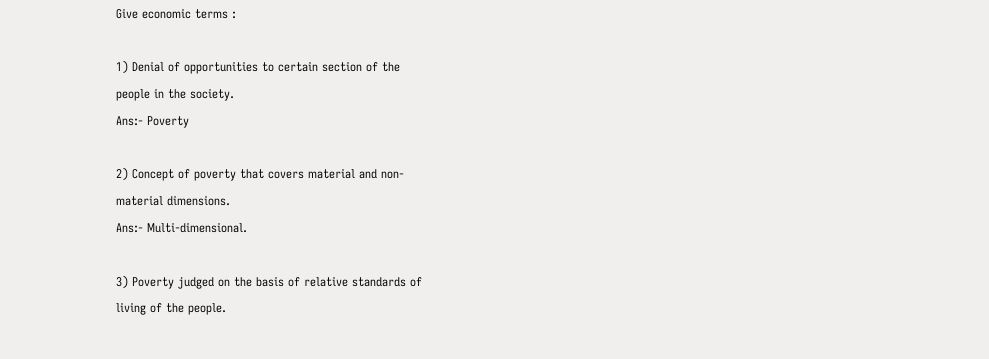Give economic terms :

1) Denial of opportunities to certain section of the
people in the society.
Ans:- Poverty

2) Concept of poverty that covers material and non-
material dimensions.
Ans:- Multi-dimensional.

3) Poverty judged on the basis of relative standards of
living of the people.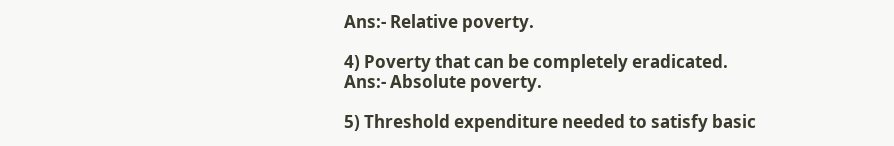Ans:- Relative poverty.

4) Poverty that can be completely eradicated.
Ans:- Absolute poverty.

5) Threshold expenditure needed to satisfy basic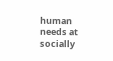human needs at socially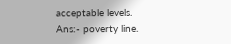acceptable levels.
Ans:- poverty line.